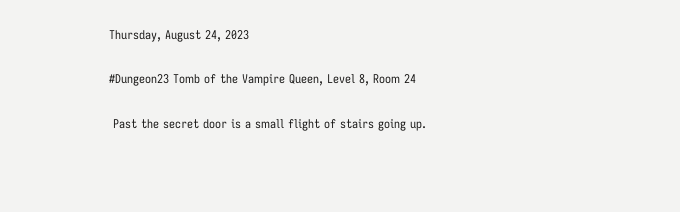Thursday, August 24, 2023

#Dungeon23 Tomb of the Vampire Queen, Level 8, Room 24

 Past the secret door is a small flight of stairs going up.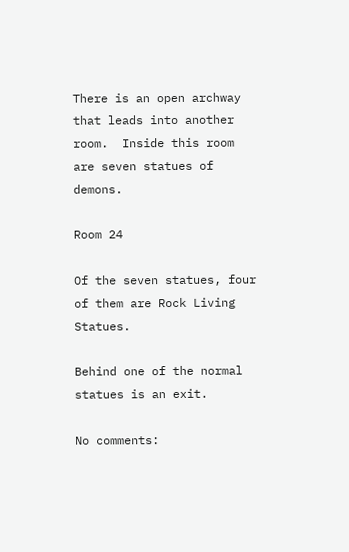There is an open archway that leads into another room.  Inside this room are seven statues of demons.

Room 24

Of the seven statues, four of them are Rock Living Statues.

Behind one of the normal statues is an exit.

No comments: